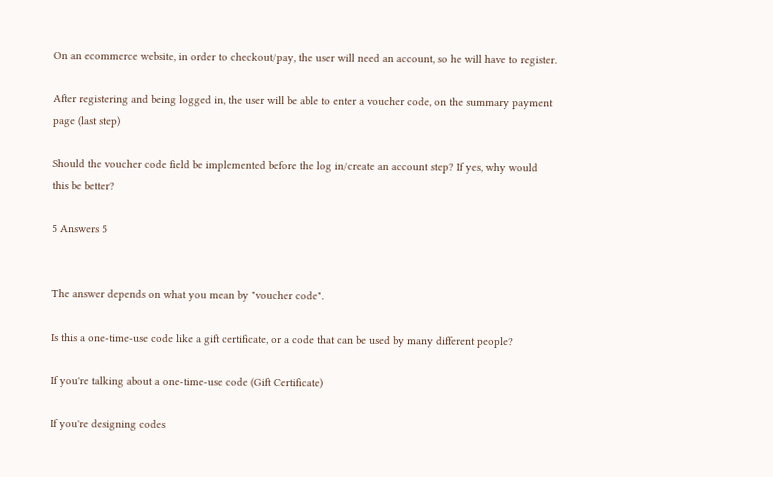On an ecommerce website, in order to checkout/pay, the user will need an account, so he will have to register.

After registering and being logged in, the user will be able to enter a voucher code, on the summary payment page (last step)

Should the voucher code field be implemented before the log in/create an account step? If yes, why would this be better?

5 Answers 5


The answer depends on what you mean by "voucher code".

Is this a one-time-use code like a gift certificate, or a code that can be used by many different people?

If you're talking about a one-time-use code (Gift Certificate)

If you're designing codes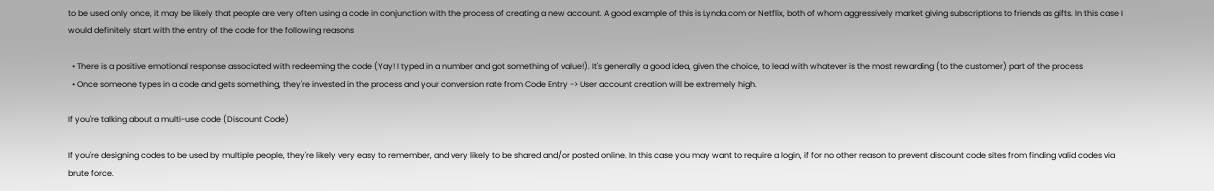to be used only once, it may be likely that people are very often using a code in conjunction with the process of creating a new account. A good example of this is Lynda.com or Netflix, both of whom aggressively market giving subscriptions to friends as gifts. In this case I would definitely start with the entry of the code for the following reasons

  • There is a positive emotional response associated with redeeming the code (Yay! I typed in a number and got something of value!). It's generally a good idea, given the choice, to lead with whatever is the most rewarding (to the customer) part of the process
  • Once someone types in a code and gets something, they're invested in the process and your conversion rate from Code Entry -> User account creation will be extremely high.

If you're talking about a multi-use code (Discount Code)

If you're designing codes to be used by multiple people, they're likely very easy to remember, and very likely to be shared and/or posted online. In this case you may want to require a login, if for no other reason to prevent discount code sites from finding valid codes via brute force.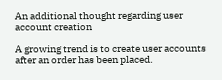An additional thought regarding user account creation

A growing trend is to create user accounts after an order has been placed.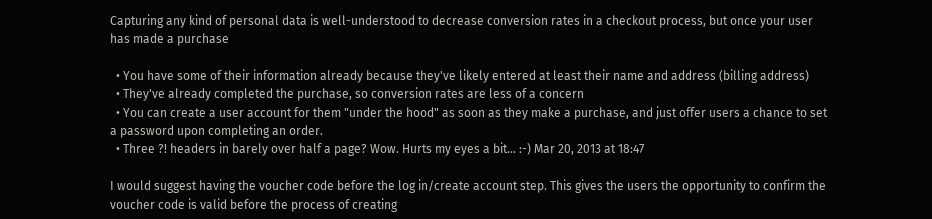Capturing any kind of personal data is well-understood to decrease conversion rates in a checkout process, but once your user has made a purchase

  • You have some of their information already because they've likely entered at least their name and address (billing address)
  • They've already completed the purchase, so conversion rates are less of a concern
  • You can create a user account for them "under the hood" as soon as they make a purchase, and just offer users a chance to set a password upon completing an order.
  • Three ?! headers in barely over half a page? Wow. Hurts my eyes a bit... :-) Mar 20, 2013 at 18:47

I would suggest having the voucher code before the log in/create account step. This gives the users the opportunity to confirm the voucher code is valid before the process of creating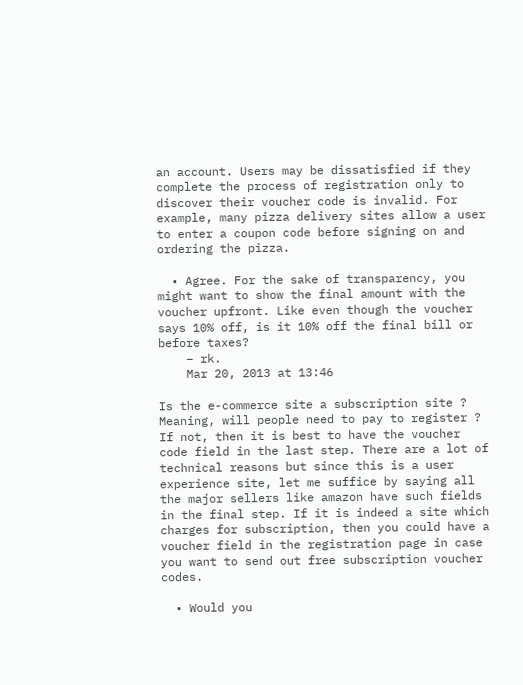an account. Users may be dissatisfied if they complete the process of registration only to discover their voucher code is invalid. For example, many pizza delivery sites allow a user to enter a coupon code before signing on and ordering the pizza.

  • Agree. For the sake of transparency, you might want to show the final amount with the voucher upfront. Like even though the voucher says 10% off, is it 10% off the final bill or before taxes?
    – rk.
    Mar 20, 2013 at 13:46

Is the e-commerce site a subscription site ? Meaning, will people need to pay to register ? If not, then it is best to have the voucher code field in the last step. There are a lot of technical reasons but since this is a user experience site, let me suffice by saying all the major sellers like amazon have such fields in the final step. If it is indeed a site which charges for subscription, then you could have a voucher field in the registration page in case you want to send out free subscription voucher codes.

  • Would you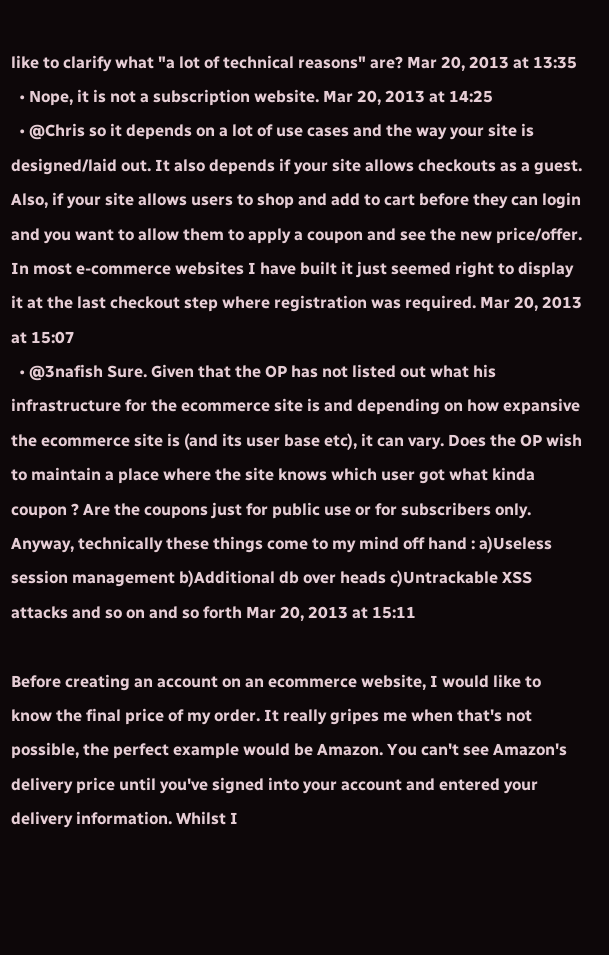like to clarify what "a lot of technical reasons" are? Mar 20, 2013 at 13:35
  • Nope, it is not a subscription website. Mar 20, 2013 at 14:25
  • @Chris so it depends on a lot of use cases and the way your site is designed/laid out. It also depends if your site allows checkouts as a guest. Also, if your site allows users to shop and add to cart before they can login and you want to allow them to apply a coupon and see the new price/offer. In most e-commerce websites I have built it just seemed right to display it at the last checkout step where registration was required. Mar 20, 2013 at 15:07
  • @3nafish Sure. Given that the OP has not listed out what his infrastructure for the ecommerce site is and depending on how expansive the ecommerce site is (and its user base etc), it can vary. Does the OP wish to maintain a place where the site knows which user got what kinda coupon ? Are the coupons just for public use or for subscribers only. Anyway, technically these things come to my mind off hand : a)Useless session management b)Additional db over heads c)Untrackable XSS attacks and so on and so forth Mar 20, 2013 at 15:11

Before creating an account on an ecommerce website, I would like to know the final price of my order. It really gripes me when that's not possible, the perfect example would be Amazon. You can't see Amazon's delivery price until you've signed into your account and entered your delivery information. Whilst I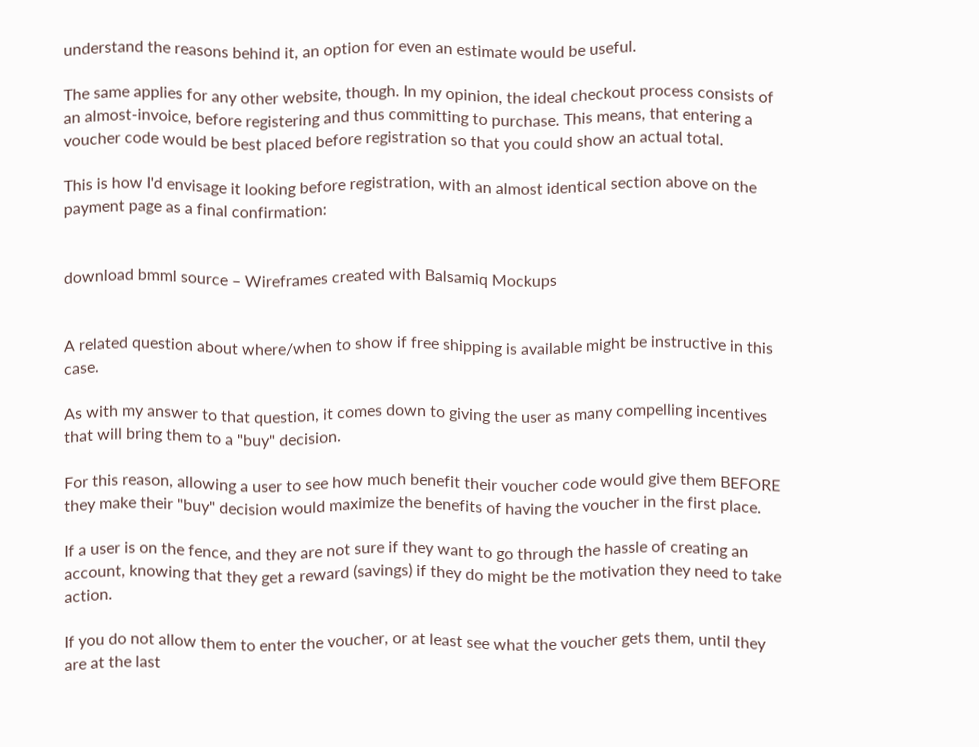understand the reasons behind it, an option for even an estimate would be useful.

The same applies for any other website, though. In my opinion, the ideal checkout process consists of an almost-invoice, before registering and thus committing to purchase. This means, that entering a voucher code would be best placed before registration so that you could show an actual total.

This is how I'd envisage it looking before registration, with an almost identical section above on the payment page as a final confirmation:


download bmml source – Wireframes created with Balsamiq Mockups


A related question about where/when to show if free shipping is available might be instructive in this case.

As with my answer to that question, it comes down to giving the user as many compelling incentives that will bring them to a "buy" decision.

For this reason, allowing a user to see how much benefit their voucher code would give them BEFORE they make their "buy" decision would maximize the benefits of having the voucher in the first place.

If a user is on the fence, and they are not sure if they want to go through the hassle of creating an account, knowing that they get a reward (savings) if they do might be the motivation they need to take action.

If you do not allow them to enter the voucher, or at least see what the voucher gets them, until they are at the last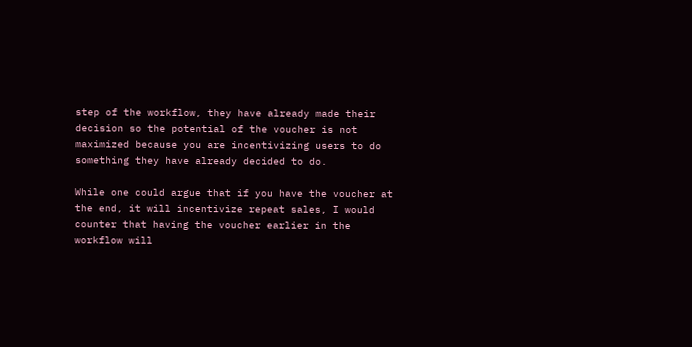step of the workflow, they have already made their decision so the potential of the voucher is not maximized because you are incentivizing users to do something they have already decided to do.

While one could argue that if you have the voucher at the end, it will incentivize repeat sales, I would counter that having the voucher earlier in the workflow will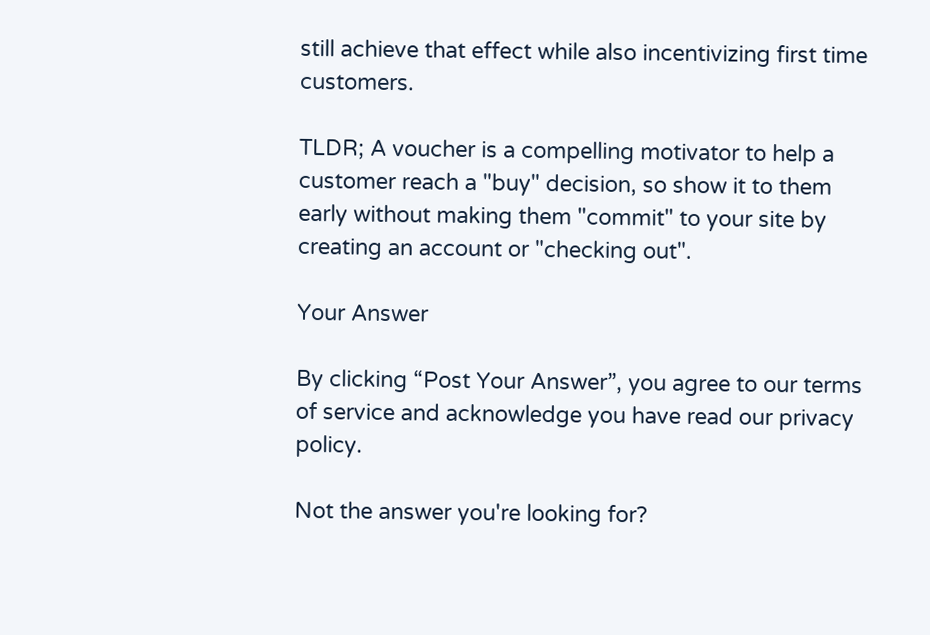still achieve that effect while also incentivizing first time customers.

TLDR; A voucher is a compelling motivator to help a customer reach a "buy" decision, so show it to them early without making them "commit" to your site by creating an account or "checking out".

Your Answer

By clicking “Post Your Answer”, you agree to our terms of service and acknowledge you have read our privacy policy.

Not the answer you're looking for?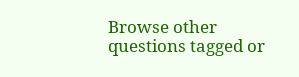Browse other questions tagged or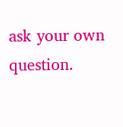ask your own question.